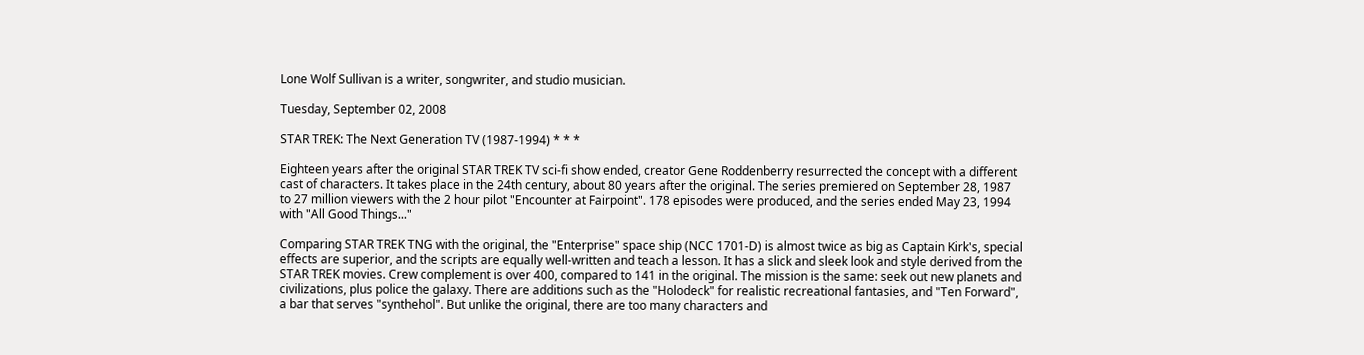Lone Wolf Sullivan is a writer, songwriter, and studio musician.

Tuesday, September 02, 2008

STAR TREK: The Next Generation TV (1987-1994) * * *

Eighteen years after the original STAR TREK TV sci-fi show ended, creator Gene Roddenberry resurrected the concept with a different cast of characters. It takes place in the 24th century, about 80 years after the original. The series premiered on September 28, 1987 to 27 million viewers with the 2 hour pilot "Encounter at Fairpoint". 178 episodes were produced, and the series ended May 23, 1994 with "All Good Things..."

Comparing STAR TREK TNG with the original, the "Enterprise" space ship (NCC 1701-D) is almost twice as big as Captain Kirk's, special effects are superior, and the scripts are equally well-written and teach a lesson. It has a slick and sleek look and style derived from the STAR TREK movies. Crew complement is over 400, compared to 141 in the original. The mission is the same: seek out new planets and civilizations, plus police the galaxy. There are additions such as the "Holodeck" for realistic recreational fantasies, and "Ten Forward", a bar that serves "synthehol". But unlike the original, there are too many characters and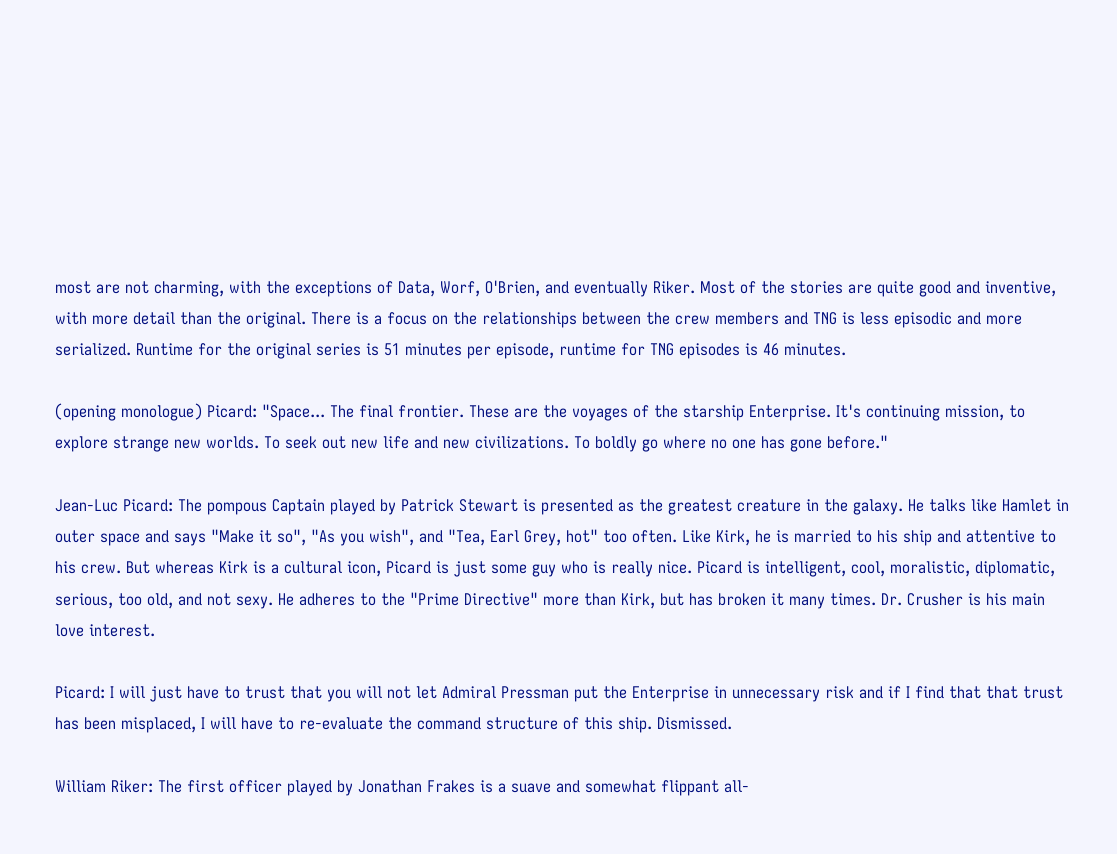most are not charming, with the exceptions of Data, Worf, O'Brien, and eventually Riker. Most of the stories are quite good and inventive, with more detail than the original. There is a focus on the relationships between the crew members and TNG is less episodic and more serialized. Runtime for the original series is 51 minutes per episode, runtime for TNG episodes is 46 minutes.

(opening monologue) Picard: "Space... The final frontier. These are the voyages of the starship Enterprise. It's continuing mission, to explore strange new worlds. To seek out new life and new civilizations. To boldly go where no one has gone before."

Jean-Luc Picard: The pompous Captain played by Patrick Stewart is presented as the greatest creature in the galaxy. He talks like Hamlet in outer space and says "Make it so", "As you wish", and "Tea, Earl Grey, hot" too often. Like Kirk, he is married to his ship and attentive to his crew. But whereas Kirk is a cultural icon, Picard is just some guy who is really nice. Picard is intelligent, cool, moralistic, diplomatic, serious, too old, and not sexy. He adheres to the "Prime Directive" more than Kirk, but has broken it many times. Dr. Crusher is his main love interest.

Picard: I will just have to trust that you will not let Admiral Pressman put the Enterprise in unnecessary risk and if I find that that trust has been misplaced, I will have to re-evaluate the command structure of this ship. Dismissed.

William Riker: The first officer played by Jonathan Frakes is a suave and somewhat flippant all-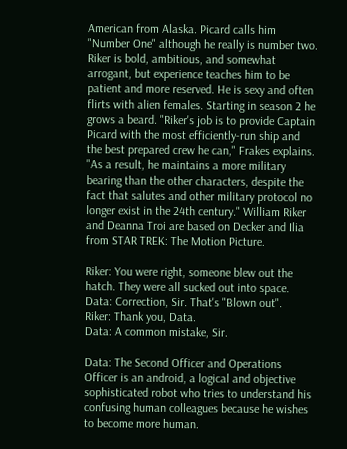American from Alaska. Picard calls him "Number One" although he really is number two. Riker is bold, ambitious, and somewhat arrogant, but experience teaches him to be patient and more reserved. He is sexy and often flirts with alien females. Starting in season 2 he grows a beard. "Riker's job is to provide Captain Picard with the most efficiently-run ship and the best prepared crew he can," Frakes explains. "As a result, he maintains a more military bearing than the other characters, despite the fact that salutes and other military protocol no longer exist in the 24th century." William Riker and Deanna Troi are based on Decker and Ilia from STAR TREK: The Motion Picture.

Riker: You were right, someone blew out the hatch. They were all sucked out into space.
Data: Correction, Sir. That's "Blown out".
Riker: Thank you, Data.
Data: A common mistake, Sir.

Data: The Second Officer and Operations Officer is an android, a logical and objective sophisticated robot who tries to understand his confusing human colleagues because he wishes to become more human.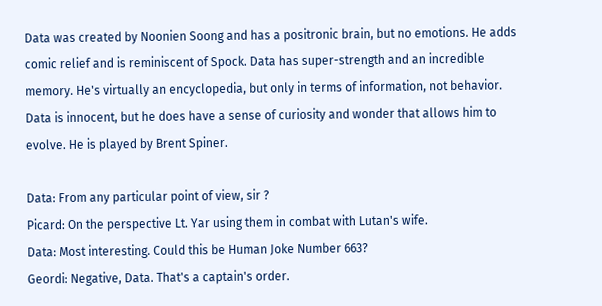Data was created by Noonien Soong and has a positronic brain, but no emotions. He adds comic relief and is reminiscent of Spock. Data has super-strength and an incredible memory. He's virtually an encyclopedia, but only in terms of information, not behavior. Data is innocent, but he does have a sense of curiosity and wonder that allows him to evolve. He is played by Brent Spiner.

Data: From any particular point of view, sir ?
Picard: On the perspective Lt. Yar using them in combat with Lutan's wife.
Data: Most interesting. Could this be Human Joke Number 663?
Geordi: Negative, Data. That's a captain's order.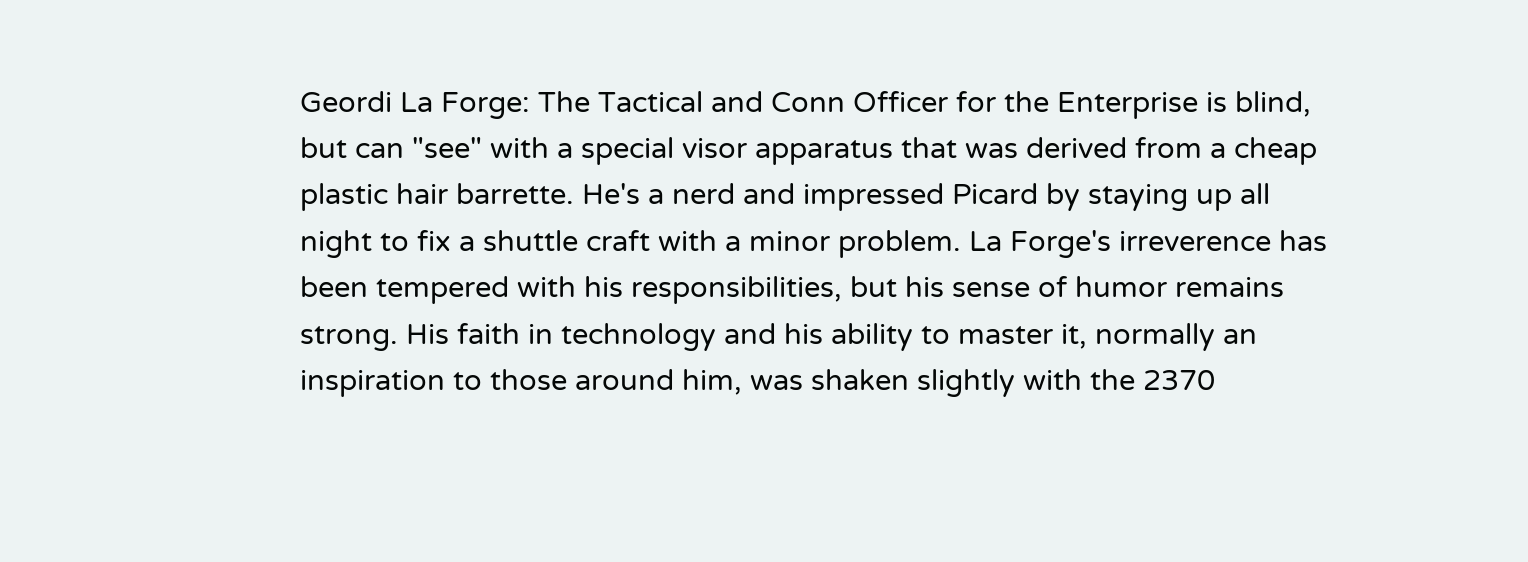Geordi La Forge: The Tactical and Conn Officer for the Enterprise is blind, but can "see" with a special visor apparatus that was derived from a cheap plastic hair barrette. He's a nerd and impressed Picard by staying up all night to fix a shuttle craft with a minor problem. La Forge's irreverence has been tempered with his responsibilities, but his sense of humor remains strong. His faith in technology and his ability to master it, normally an inspiration to those around him, was shaken slightly with the 2370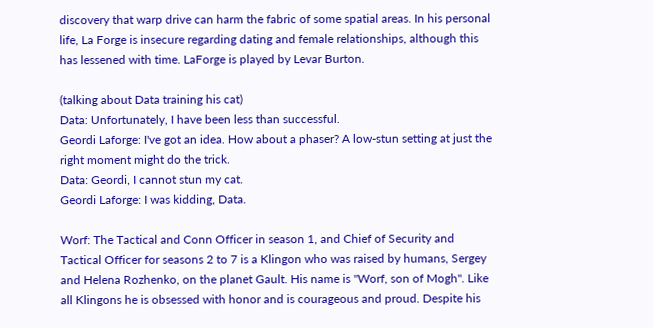discovery that warp drive can harm the fabric of some spatial areas. In his personal life, La Forge is insecure regarding dating and female relationships, although this has lessened with time. LaForge is played by Levar Burton.

(talking about Data training his cat)
Data: Unfortunately, I have been less than successful.
Geordi Laforge: I've got an idea. How about a phaser? A low-stun setting at just the right moment might do the trick.
Data: Geordi, I cannot stun my cat.
Geordi Laforge: I was kidding, Data.

Worf: The Tactical and Conn Officer in season 1, and Chief of Security and Tactical Officer for seasons 2 to 7 is a Klingon who was raised by humans, Sergey and Helena Rozhenko, on the planet Gault. His name is "Worf, son of Mogh". Like all Klingons he is obsessed with honor and is courageous and proud. Despite his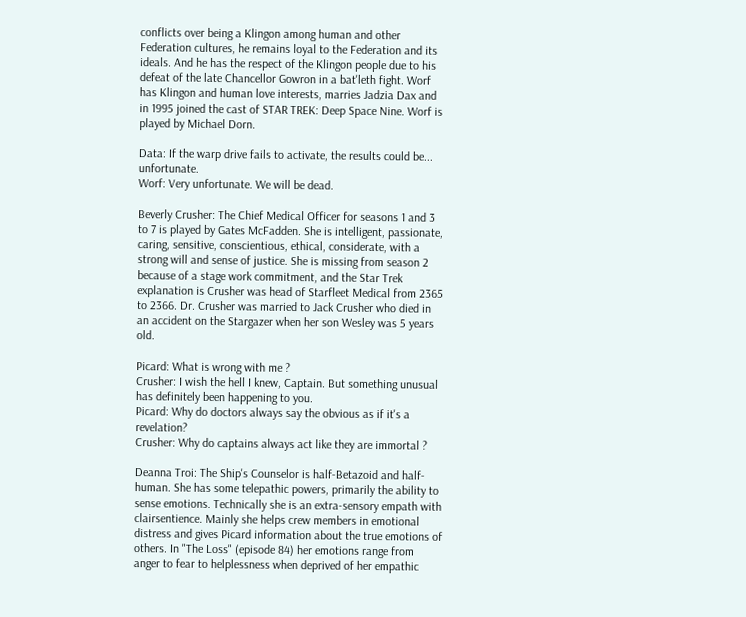conflicts over being a Klingon among human and other Federation cultures, he remains loyal to the Federation and its ideals. And he has the respect of the Klingon people due to his defeat of the late Chancellor Gowron in a bat'leth fight. Worf has Klingon and human love interests, marries Jadzia Dax and in 1995 joined the cast of STAR TREK: Deep Space Nine. Worf is played by Michael Dorn.

Data: If the warp drive fails to activate, the results could be... unfortunate.
Worf: Very unfortunate. We will be dead.

Beverly Crusher: The Chief Medical Officer for seasons 1 and 3 to 7 is played by Gates McFadden. She is intelligent, passionate, caring, sensitive, conscientious, ethical, considerate, with a strong will and sense of justice. She is missing from season 2 because of a stage work commitment, and the Star Trek explanation is Crusher was head of Starfleet Medical from 2365 to 2366. Dr. Crusher was married to Jack Crusher who died in an accident on the Stargazer when her son Wesley was 5 years old.

Picard: What is wrong with me ?
Crusher: I wish the hell I knew, Captain. But something unusual has definitely been happening to you.
Picard: Why do doctors always say the obvious as if it's a revelation?
Crusher: Why do captains always act like they are immortal ?

Deanna Troi: The Ship's Counselor is half-Betazoid and half-human. She has some telepathic powers, primarily the ability to sense emotions. Technically she is an extra-sensory empath with clairsentience. Mainly she helps crew members in emotional distress and gives Picard information about the true emotions of others. In "The Loss" (episode 84) her emotions range from anger to fear to helplessness when deprived of her empathic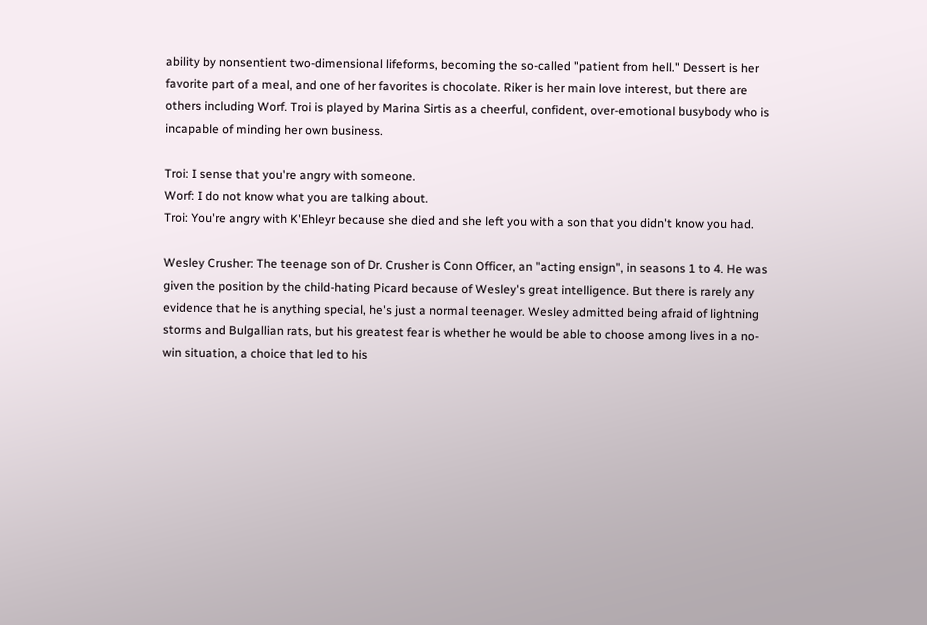ability by nonsentient two-dimensional lifeforms, becoming the so-called "patient from hell." Dessert is her favorite part of a meal, and one of her favorites is chocolate. Riker is her main love interest, but there are others including Worf. Troi is played by Marina Sirtis as a cheerful, confident, over-emotional busybody who is incapable of minding her own business.

Troi: I sense that you're angry with someone.
Worf: I do not know what you are talking about.
Troi: You're angry with K'Ehleyr because she died and she left you with a son that you didn't know you had.

Wesley Crusher: The teenage son of Dr. Crusher is Conn Officer, an "acting ensign", in seasons 1 to 4. He was given the position by the child-hating Picard because of Wesley's great intelligence. But there is rarely any evidence that he is anything special, he's just a normal teenager. Wesley admitted being afraid of lightning storms and Bulgallian rats, but his greatest fear is whether he would be able to choose among lives in a no-win situation, a choice that led to his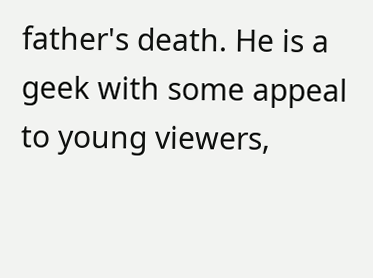father's death. He is a geek with some appeal to young viewers,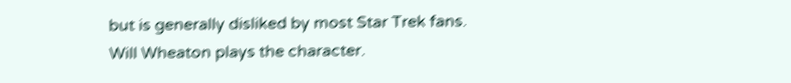but is generally disliked by most Star Trek fans. Will Wheaton plays the character.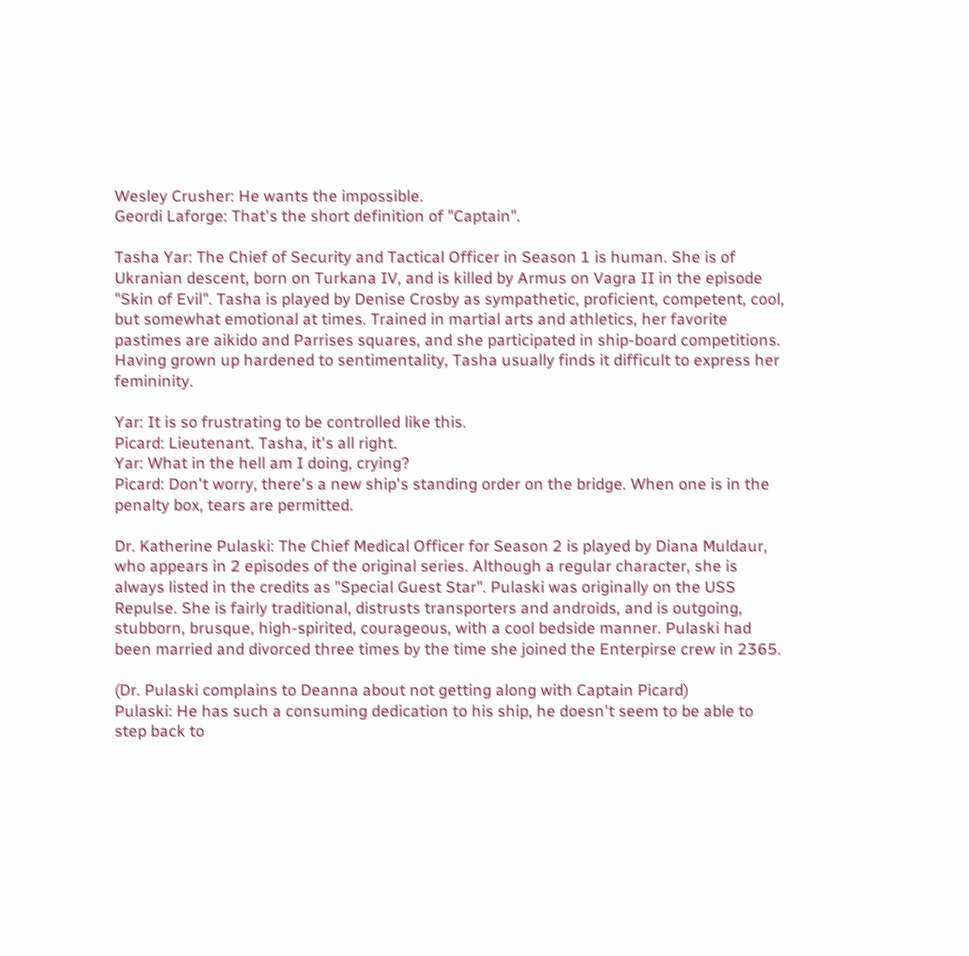Wesley Crusher: He wants the impossible.
Geordi Laforge: That's the short definition of "Captain".

Tasha Yar: The Chief of Security and Tactical Officer in Season 1 is human. She is of Ukranian descent, born on Turkana IV, and is killed by Armus on Vagra II in the episode "Skin of Evil". Tasha is played by Denise Crosby as sympathetic, proficient, competent, cool, but somewhat emotional at times. Trained in martial arts and athletics, her favorite pastimes are aikido and Parrises squares, and she participated in ship-board competitions. Having grown up hardened to sentimentality, Tasha usually finds it difficult to express her femininity.

Yar: It is so frustrating to be controlled like this.
Picard: Lieutenant. Tasha, it's all right.
Yar: What in the hell am I doing, crying?
Picard: Don't worry, there's a new ship's standing order on the bridge. When one is in the penalty box, tears are permitted.

Dr. Katherine Pulaski: The Chief Medical Officer for Season 2 is played by Diana Muldaur, who appears in 2 episodes of the original series. Although a regular character, she is always listed in the credits as "Special Guest Star". Pulaski was originally on the USS Repulse. She is fairly traditional, distrusts transporters and androids, and is outgoing, stubborn, brusque, high-spirited, courageous, with a cool bedside manner. Pulaski had been married and divorced three times by the time she joined the Enterpirse crew in 2365.

(Dr. Pulaski complains to Deanna about not getting along with Captain Picard)
Pulaski: He has such a consuming dedication to his ship, he doesn't seem to be able to step back to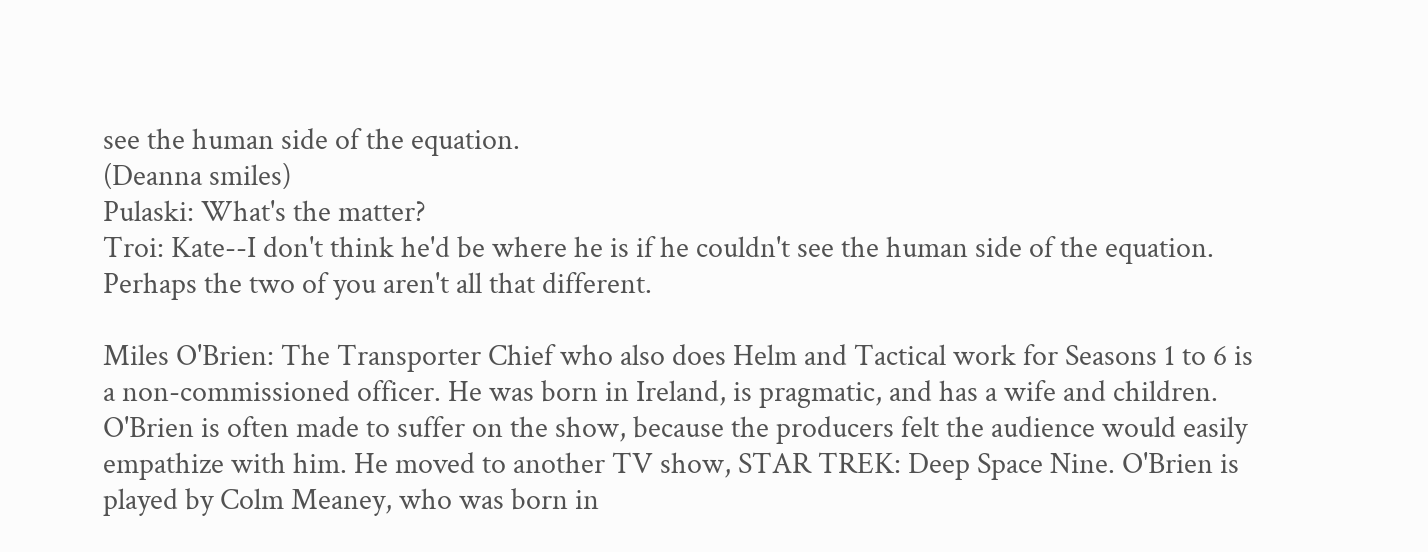see the human side of the equation.
(Deanna smiles)
Pulaski: What's the matter?
Troi: Kate--I don't think he'd be where he is if he couldn't see the human side of the equation. Perhaps the two of you aren't all that different.

Miles O'Brien: The Transporter Chief who also does Helm and Tactical work for Seasons 1 to 6 is a non-commissioned officer. He was born in Ireland, is pragmatic, and has a wife and children. O'Brien is often made to suffer on the show, because the producers felt the audience would easily empathize with him. He moved to another TV show, STAR TREK: Deep Space Nine. O'Brien is played by Colm Meaney, who was born in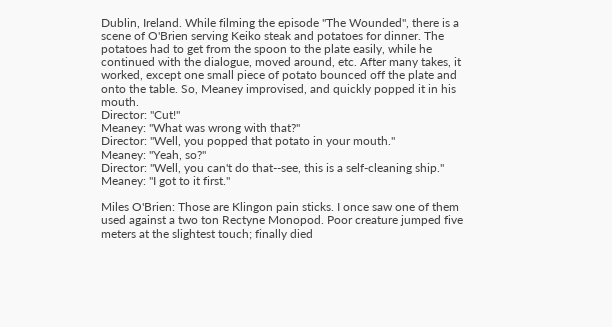Dublin, Ireland. While filming the episode "The Wounded", there is a scene of O'Brien serving Keiko steak and potatoes for dinner. The potatoes had to get from the spoon to the plate easily, while he continued with the dialogue, moved around, etc. After many takes, it worked, except one small piece of potato bounced off the plate and onto the table. So, Meaney improvised, and quickly popped it in his mouth.
Director: "Cut!"
Meaney: "What was wrong with that?"
Director: "Well, you popped that potato in your mouth."
Meaney: "Yeah, so?"
Director: "Well, you can't do that--see, this is a self-cleaning ship."
Meaney: "I got to it first."

Miles O'Brien: Those are Klingon pain sticks. I once saw one of them used against a two ton Rectyne Monopod. Poor creature jumped five meters at the slightest touch; finally died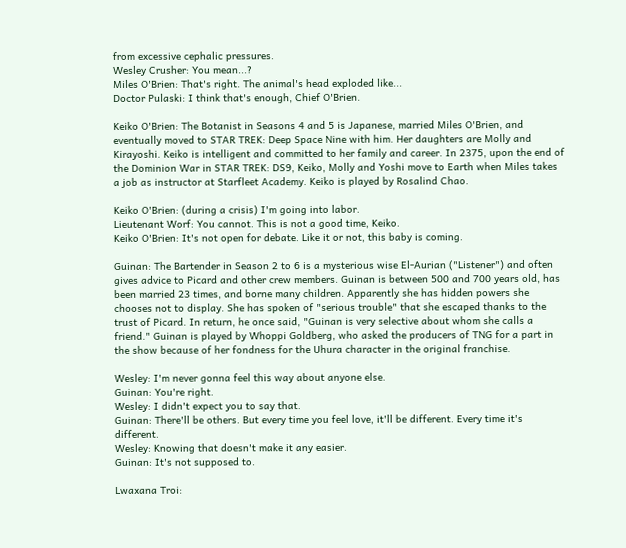from excessive cephalic pressures.
Wesley Crusher: You mean...?
Miles O'Brien: That's right. The animal's head exploded like...
Doctor Pulaski: I think that's enough, Chief O'Brien.

Keiko O'Brien: The Botanist in Seasons 4 and 5 is Japanese, married Miles O'Brien, and eventually moved to STAR TREK: Deep Space Nine with him. Her daughters are Molly and Kirayoshi. Keiko is intelligent and committed to her family and career. In 2375, upon the end of the Dominion War in STAR TREK: DS9, Keiko, Molly and Yoshi move to Earth when Miles takes a job as instructor at Starfleet Academy. Keiko is played by Rosalind Chao.

Keiko O'Brien: (during a crisis) I'm going into labor.
Lieutenant Worf: You cannot. This is not a good time, Keiko.
Keiko O'Brien: It's not open for debate. Like it or not, this baby is coming.

Guinan: The Bartender in Season 2 to 6 is a mysterious wise El-Aurian ("Listener") and often gives advice to Picard and other crew members. Guinan is between 500 and 700 years old, has been married 23 times, and borne many children. Apparently she has hidden powers she chooses not to display. She has spoken of "serious trouble" that she escaped thanks to the trust of Picard. In return, he once said, "Guinan is very selective about whom she calls a friend." Guinan is played by Whoppi Goldberg, who asked the producers of TNG for a part in the show because of her fondness for the Uhura character in the original franchise.

Wesley: I'm never gonna feel this way about anyone else.
Guinan: You're right.
Wesley: I didn't expect you to say that.
Guinan: There'll be others. But every time you feel love, it'll be different. Every time it's different.
Wesley: Knowing that doesn't make it any easier.
Guinan: It's not supposed to.

Lwaxana Troi: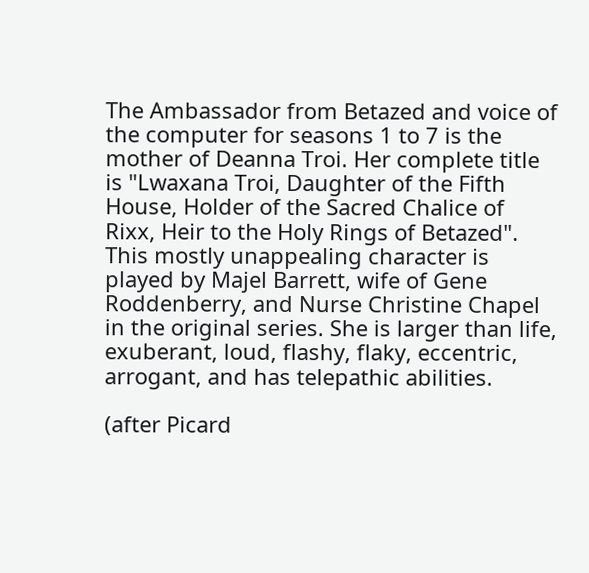The Ambassador from Betazed and voice of the computer for seasons 1 to 7 is the mother of Deanna Troi. Her complete title is "Lwaxana Troi, Daughter of the Fifth House, Holder of the Sacred Chalice of Rixx, Heir to the Holy Rings of Betazed". This mostly unappealing character is played by Majel Barrett, wife of Gene Roddenberry, and Nurse Christine Chapel in the original series. She is larger than life, exuberant, loud, flashy, flaky, eccentric, arrogant, and has telepathic abilities.

(after Picard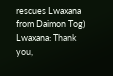rescues Lwaxana from Daimon Tog)
Lwaxana: Thank you,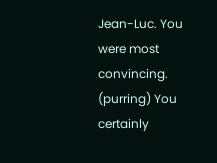Jean-Luc. You were most convincing. (purring) You certainly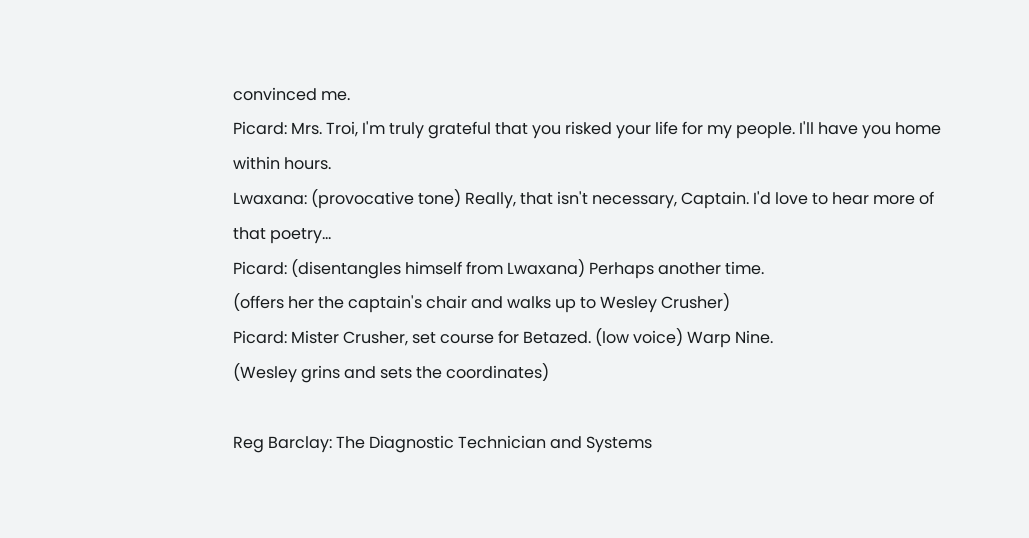convinced me.
Picard: Mrs. Troi, I'm truly grateful that you risked your life for my people. I'll have you home within hours.
Lwaxana: (provocative tone) Really, that isn't necessary, Captain. I'd love to hear more of that poetry...
Picard: (disentangles himself from Lwaxana) Perhaps another time.
(offers her the captain's chair and walks up to Wesley Crusher)
Picard: Mister Crusher, set course for Betazed. (low voice) Warp Nine.
(Wesley grins and sets the coordinates)

Reg Barclay: The Diagnostic Technician and Systems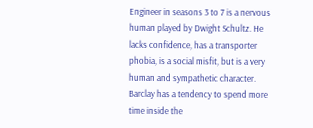Engineer in seasons 3 to 7 is a nervous human played by Dwight Schultz. He lacks confidence, has a transporter phobia, is a social misfit, but is a very human and sympathetic character. Barclay has a tendency to spend more time inside the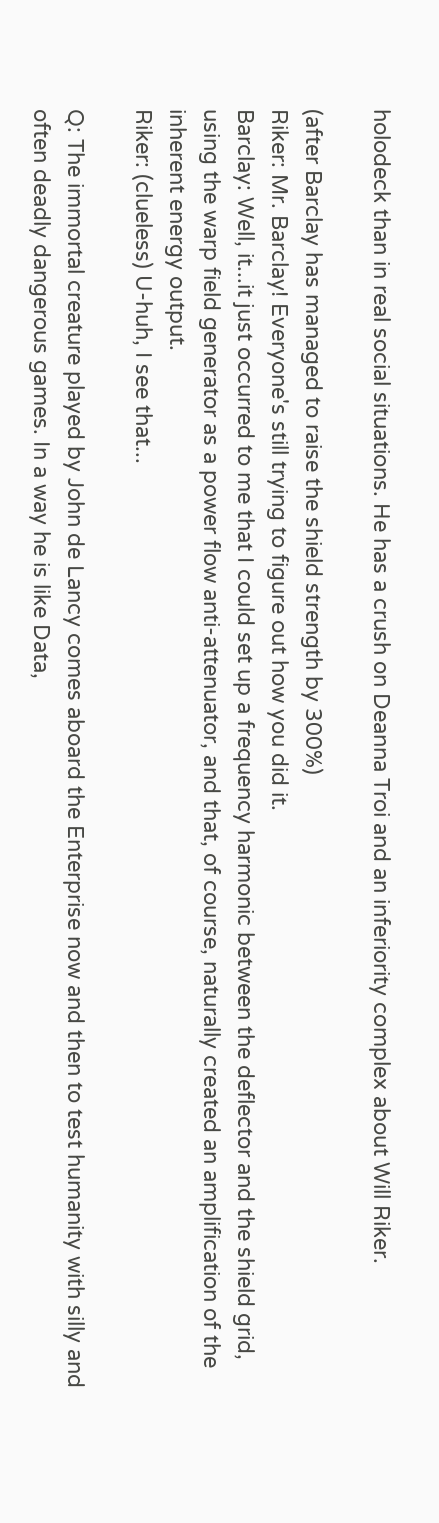holodeck than in real social situations. He has a crush on Deanna Troi and an inferiority complex about Will Riker.

(after Barclay has managed to raise the shield strength by 300%)
Riker: Mr. Barclay! Everyone's still trying to figure out how you did it.
Barclay: Well, it...it just occurred to me that I could set up a frequency harmonic between the deflector and the shield grid, using the warp field generator as a power flow anti-attenuator, and that, of course, naturally created an amplification of the inherent energy output.
Riker: (clueless) U-huh, I see that...

Q: The immortal creature played by John de Lancy comes aboard the Enterprise now and then to test humanity with silly and often deadly dangerous games. In a way he is like Data,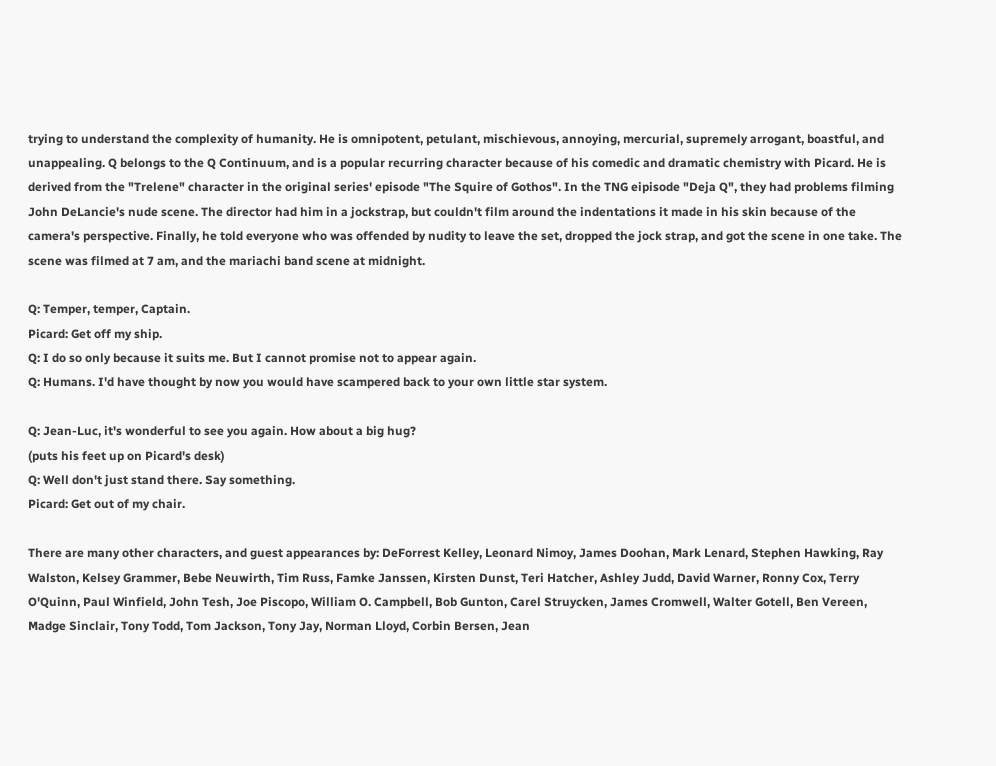trying to understand the complexity of humanity. He is omnipotent, petulant, mischievous, annoying, mercurial, supremely arrogant, boastful, and unappealing. Q belongs to the Q Continuum, and is a popular recurring character because of his comedic and dramatic chemistry with Picard. He is derived from the "Trelene" character in the original series' episode "The Squire of Gothos". In the TNG eipisode "Deja Q", they had problems filming John DeLancie's nude scene. The director had him in a jockstrap, but couldn't film around the indentations it made in his skin because of the camera's perspective. Finally, he told everyone who was offended by nudity to leave the set, dropped the jock strap, and got the scene in one take. The scene was filmed at 7 am, and the mariachi band scene at midnight.

Q: Temper, temper, Captain.
Picard: Get off my ship.
Q: I do so only because it suits me. But I cannot promise not to appear again.
Q: Humans. I'd have thought by now you would have scampered back to your own little star system.

Q: Jean-Luc, it's wonderful to see you again. How about a big hug?
(puts his feet up on Picard's desk)
Q: Well don't just stand there. Say something.
Picard: Get out of my chair.

There are many other characters, and guest appearances by: DeForrest Kelley, Leonard Nimoy, James Doohan, Mark Lenard, Stephen Hawking, Ray Walston, Kelsey Grammer, Bebe Neuwirth, Tim Russ, Famke Janssen, Kirsten Dunst, Teri Hatcher, Ashley Judd, David Warner, Ronny Cox, Terry O'Quinn, Paul Winfield, John Tesh, Joe Piscopo, William O. Campbell, Bob Gunton, Carel Struycken, James Cromwell, Walter Gotell, Ben Vereen, Madge Sinclair, Tony Todd, Tom Jackson, Tony Jay, Norman Lloyd, Corbin Bersen, Jean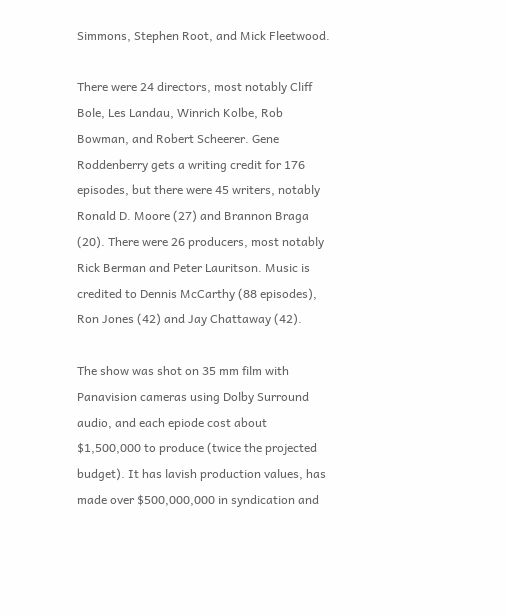Simmons, Stephen Root, and Mick Fleetwood.

There were 24 directors, most notably Cliff Bole, Les Landau, Winrich Kolbe, Rob Bowman, and Robert Scheerer. Gene Roddenberry gets a writing credit for 176 episodes, but there were 45 writers, notably Ronald D. Moore (27) and Brannon Braga (20). There were 26 producers, most notably Rick Berman and Peter Lauritson. Music is credited to Dennis McCarthy (88 episodes), Ron Jones (42) and Jay Chattaway (42).

The show was shot on 35 mm film with Panavision cameras using Dolby Surround audio, and each epiode cost about $1,500,000 to produce (twice the projected budget). It has lavish production values, has made over $500,000,000 in syndication and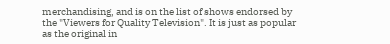merchandising, and is on the list of shows endorsed by the "Viewers for Quality Television". It is just as popular as the original in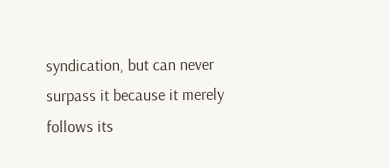syndication, but can never surpass it because it merely follows its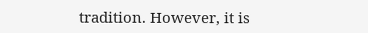tradition. However, it is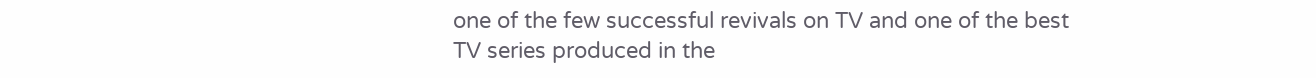one of the few successful revivals on TV and one of the best TV series produced in the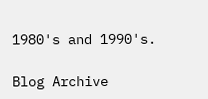1980's and 1990's.

Blog Archive